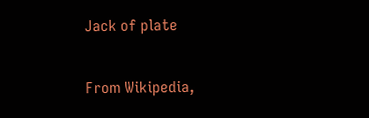Jack of plate

From Wikipedia,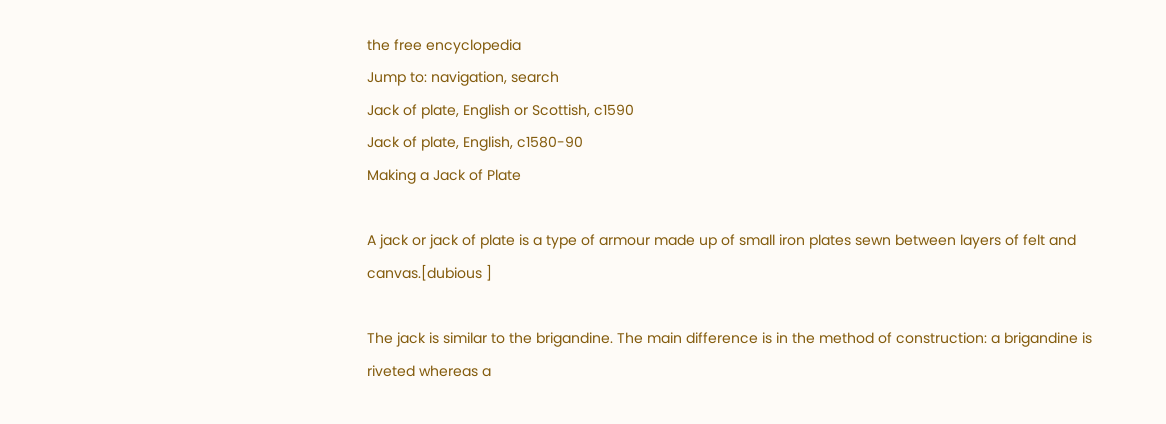the free encyclopedia
Jump to: navigation, search
Jack of plate, English or Scottish, c1590
Jack of plate, English, c1580-90
Making a Jack of Plate

A jack or jack of plate is a type of armour made up of small iron plates sewn between layers of felt and canvas.[dubious ]

The jack is similar to the brigandine. The main difference is in the method of construction: a brigandine is riveted whereas a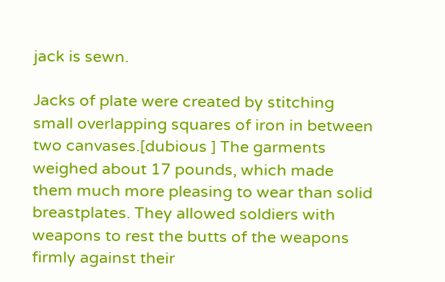jack is sewn.

Jacks of plate were created by stitching small overlapping squares of iron in between two canvases.[dubious ] The garments weighed about 17 pounds, which made them much more pleasing to wear than solid breastplates. They allowed soldiers with weapons to rest the butts of the weapons firmly against their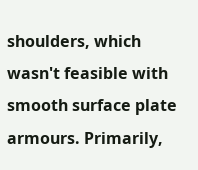shoulders, which wasn't feasible with smooth surface plate armours. Primarily,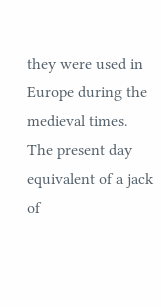they were used in Europe during the medieval times. The present day equivalent of a jack of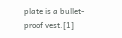plate is a bullet-proof vest.[1]